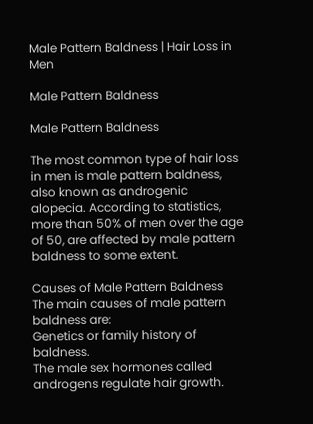Male Pattern Baldness | Hair Loss in Men

Male Pattern Baldness

Male Pattern Baldness

The most common type of hair loss in men is male pattern baldness, also known as androgenic alopecia. According to statistics, more than 50% of men over the age of 50, are affected by male pattern baldness to some extent.

Causes of Male Pattern Baldness The main causes of male pattern baldness are:
Genetics or family history of baldness.
The male sex hormones called androgens regulate hair growth.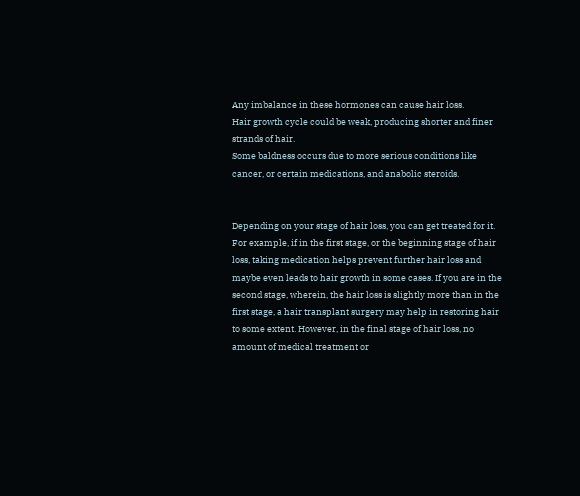Any imbalance in these hormones can cause hair loss.
Hair growth cycle could be weak, producing shorter and finer strands of hair.
Some baldness occurs due to more serious conditions like cancer, or certain medications, and anabolic steroids.


Depending on your stage of hair loss, you can get treated for it. For example, if in the first stage, or the beginning stage of hair loss, taking medication helps prevent further hair loss and maybe even leads to hair growth in some cases. If you are in the second stage, wherein, the hair loss is slightly more than in the first stage, a hair transplant surgery may help in restoring hair to some extent. However, in the final stage of hair loss, no amount of medical treatment or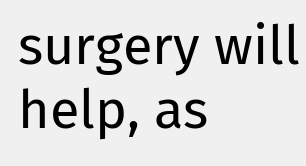surgery will help, as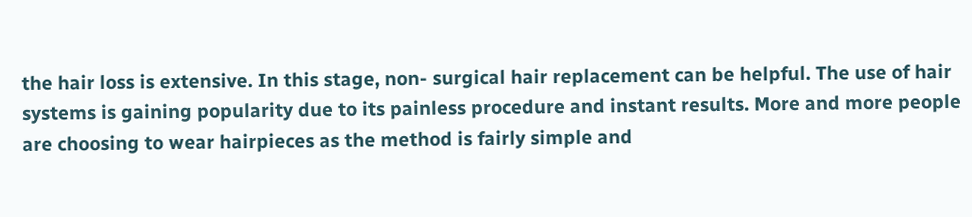the hair loss is extensive. In this stage, non- surgical hair replacement can be helpful. The use of hair systems is gaining popularity due to its painless procedure and instant results. More and more people are choosing to wear hairpieces as the method is fairly simple and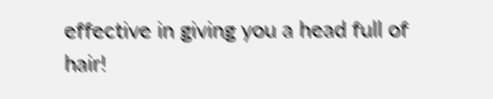effective in giving you a head full of hair!